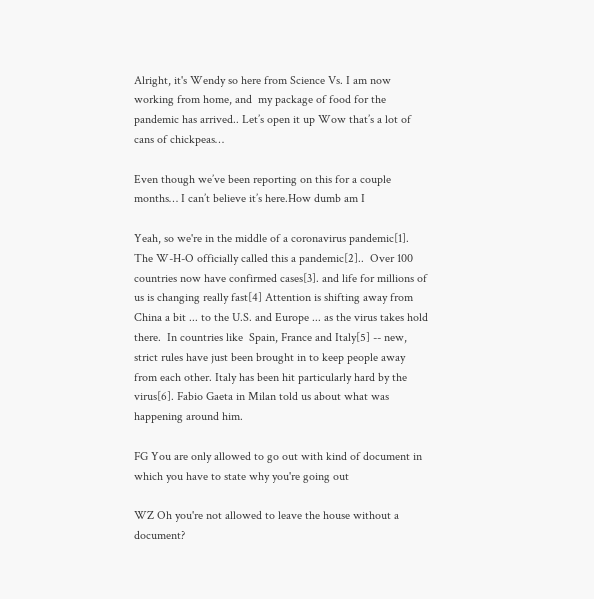Alright, it's Wendy so here from Science Vs. I am now working from home, and  my package of food for the pandemic has arrived.. Let’s open it up Wow that’s a lot of cans of chickpeas…

Even though we’ve been reporting on this for a couple months… I can’t believe it’s here.How dumb am I

Yeah, so we're in the middle of a coronavirus pandemic[1]. The W-H-O officially called this a pandemic[2]..  Over 100 countries now have confirmed cases[3]. and life for millions of us is changing really fast[4] Attention is shifting away from China a bit ... to the U.S. and Europe ... as the virus takes hold there.  In countries like  Spain, France and Italy[5] -- new, strict rules have just been brought in to keep people away from each other. Italy has been hit particularly hard by the virus[6]. Fabio Gaeta in Milan told us about what was happening around him.

FG You are only allowed to go out with kind of document in which you have to state why you're going out

WZ Oh you're not allowed to leave the house without a document?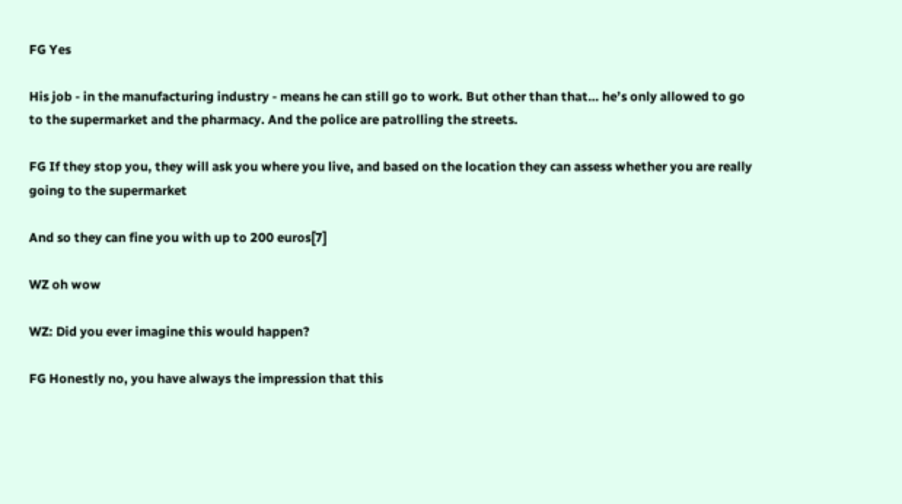FG Yes

His job - in the manufacturing industry - means he can still go to work. But other than that… he’s only allowed to go to the supermarket and the pharmacy. And the police are patrolling the streets.

FG If they stop you, they will ask you where you live, and based on the location they can assess whether you are really going to the supermarket

And so they can fine you with up to 200 euros[7]

WZ oh wow

WZ: Did you ever imagine this would happen?

FG Honestly no, you have always the impression that this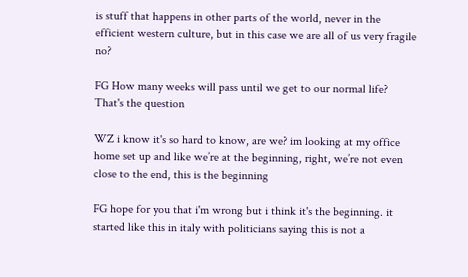is stuff that happens in other parts of the world, never in the efficient western culture, but in this case we are all of us very fragile no?

FG How many weeks will pass until we get to our normal life? That's the question

WZ i know it's so hard to know, are we? im looking at my office home set up and like we’re at the beginning, right, we’re not even close to the end, this is the beginning

FG hope for you that i'm wrong but i think it's the beginning. it started like this in italy with politicians saying this is not a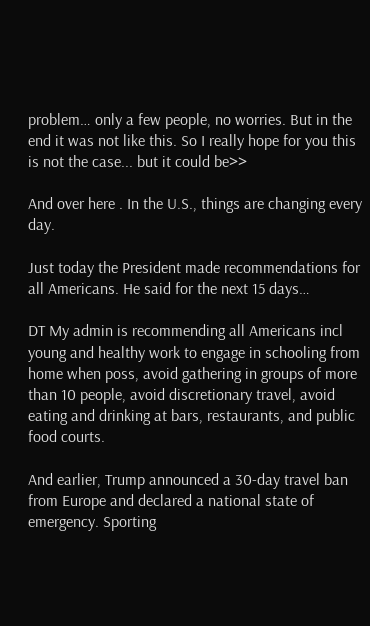problem… only a few people, no worries. But in the end it was not like this. So I really hope for you this is not the case... but it could be>>

And over here . In the U.S., things are changing every day.

Just today the President made recommendations for all Americans. He said for the next 15 days…

DT My admin is recommending all Americans incl young and healthy work to engage in schooling from home when poss, avoid gathering in groups of more than 10 people, avoid discretionary travel, avoid eating and drinking at bars, restaurants, and public food courts.

And earlier, Trump announced a 30-day travel ban from Europe and declared a national state of emergency. Sporting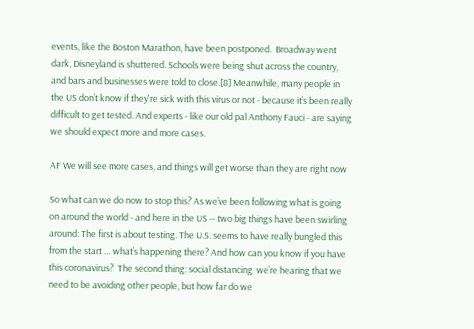events, like the Boston Marathon, have been postponed.  Broadway went dark, Disneyland is shuttered. Schools were being shut across the country, and bars and businesses were told to close.[8] Meanwhile, many people in the US don’t know if they're sick with this virus or not - because it’s been really difficult to get tested. And experts - like our old pal Anthony Fauci - are saying we should expect more and more cases.

AF We will see more cases, and things will get worse than they are right now

So what can we do now to stop this? As we’ve been following what is going on around the world - and here in the US -- two big things have been swirling around: The first is about testing. The U.S. seems to have really bungled this from the start … what’s happening there? And how can you know if you have this coronavirus?  The second thing: social distancing  we’re hearing that we need to be avoiding other people, but how far do we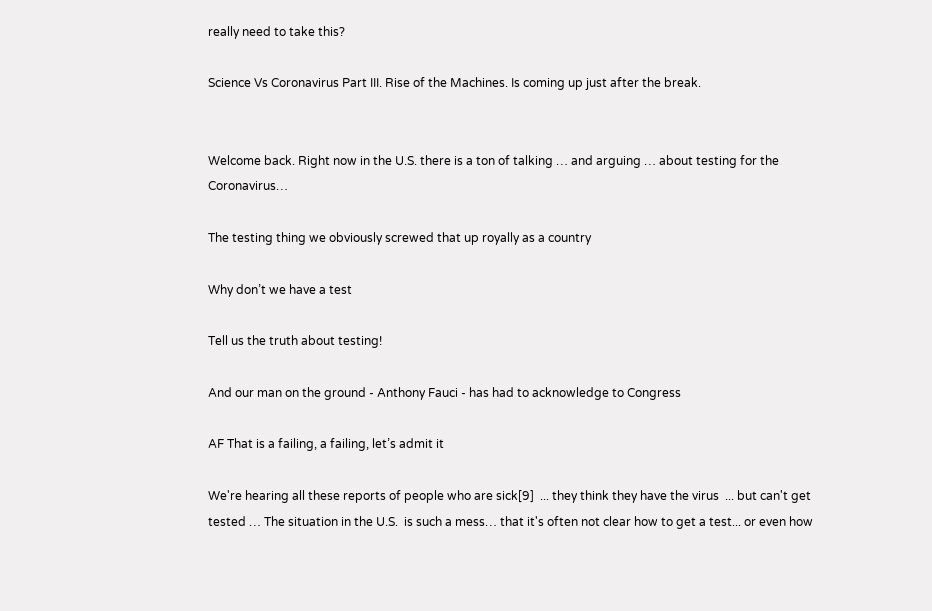really need to take this?

Science Vs Coronavirus Part III. Rise of the Machines. Is coming up just after the break.


Welcome back. Right now in the U.S. there is a ton of talking … and arguing … about testing for the Coronavirus…

The testing thing we obviously screwed that up royally as a country

Why don’t we have a test

Tell us the truth about testing!

And our man on the ground - Anthony Fauci - has had to acknowledge to Congress

AF That is a failing, a failing, let’s admit it

We're hearing all these reports of people who are sick[9]  ... they think they have the virus  ... but can't get tested … The situation in the U.S.  is such a mess… that it's often not clear how to get a test... or even how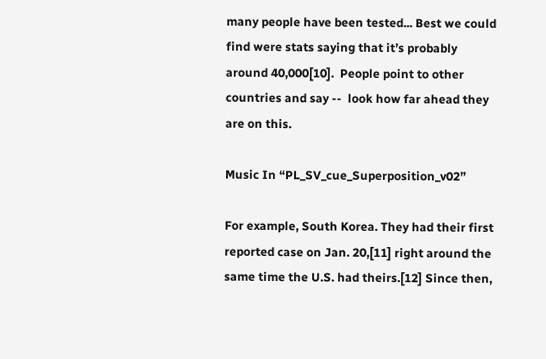many people have been tested... Best we could find were stats saying that it’s probably around 40,000[10].  People point to other countries and say --  look how far ahead they are on this.

Music In “PL_SV_cue_Superposition_v02”

For example, South Korea. They had their first reported case on Jan. 20,[11] right around the same time the U.S. had theirs.[12] Since then,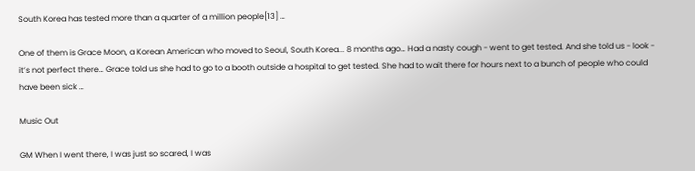South Korea has tested more than a quarter of a million people[13] …

One of them is Grace Moon, a Korean American who moved to Seoul, South Korea... 8 months ago… Had a nasty cough - went to get tested. And she told us - look - it’s not perfect there… Grace told us she had to go to a booth outside a hospital to get tested. She had to wait there for hours next to a bunch of people who could have been sick …

Music Out

GM When I went there, I was just so scared, I was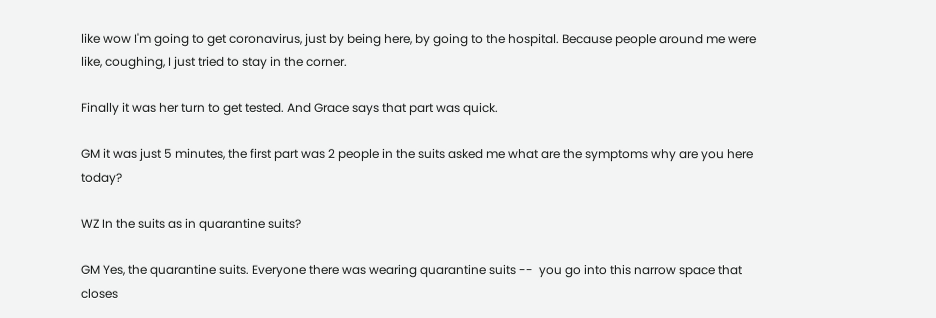like wow I'm going to get coronavirus, just by being here, by going to the hospital. Because people around me were like, coughing, I just tried to stay in the corner.

Finally it was her turn to get tested. And Grace says that part was quick.

GM it was just 5 minutes, the first part was 2 people in the suits asked me what are the symptoms why are you here today?

WZ In the suits as in quarantine suits?

GM Yes, the quarantine suits. Everyone there was wearing quarantine suits --  you go into this narrow space that closes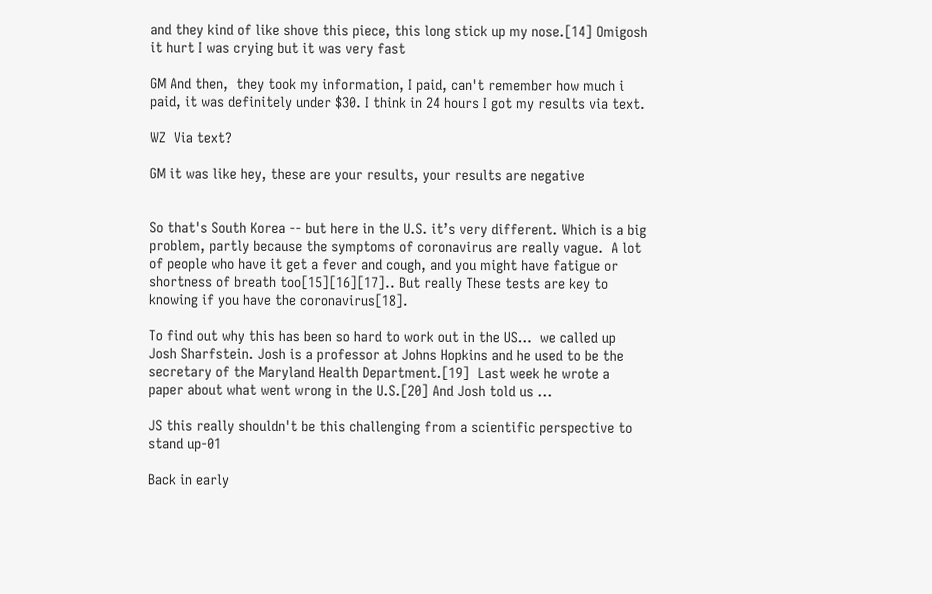and they kind of like shove this piece, this long stick up my nose.[14] Omigosh it hurt I was crying but it was very fast

GM And then,  they took my information, I paid, can't remember how much i paid, it was definitely under $30. I think in 24 hours I got my results via text.

WZ  Via text?

GM it was like hey, these are your results, your results are negative


So that's South Korea -- but here in the U.S. it’s very different. Which is a big problem, partly because the symptoms of coronavirus are really vague.  A lot of people who have it get a fever and cough, and you might have fatigue or shortness of breath too[15][16][17].. But really These tests are key to knowing if you have the coronavirus[18].

To find out why this has been so hard to work out in the US…  we called up Josh Sharfstein. Josh is a professor at Johns Hopkins and he used to be the secretary of the Maryland Health Department.[19]  Last week he wrote a paper about what went wrong in the U.S.[20] And Josh told us ...

JS this really shouldn't be this challenging from a scientific perspective to stand up-01

Back in early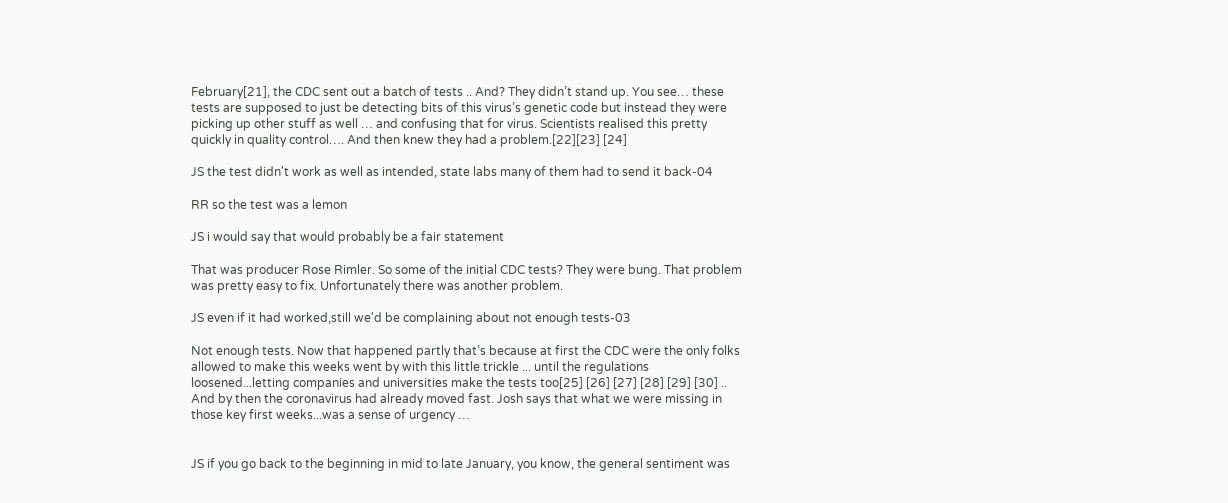February[21], the CDC sent out a batch of tests .. And? They didn’t stand up. You see… these tests are supposed to just be detecting bits of this virus’s genetic code but instead they were picking up other stuff as well … and confusing that for virus. Scientists realised this pretty quickly in quality control…. And then knew they had a problem.[22][23] [24]

JS the test didn't work as well as intended, state labs many of them had to send it back-04

RR so the test was a lemon

JS i would say that would probably be a fair statement

That was producer Rose Rimler. So some of the initial CDC tests? They were bung. That problem was pretty easy to fix. Unfortunately there was another problem.

JS even if it had worked,still we'd be complaining about not enough tests-03

Not enough tests. Now that happened partly that’s because at first the CDC were the only folks allowed to make this weeks went by with this little trickle ... until the regulations loosened...letting companies and universities make the tests too[25] [26] [27] [28] [29] [30] ..  And by then the coronavirus had already moved fast. Josh says that what we were missing in those key first weeks...was a sense of urgency …


JS if you go back to the beginning in mid to late January, you know, the general sentiment was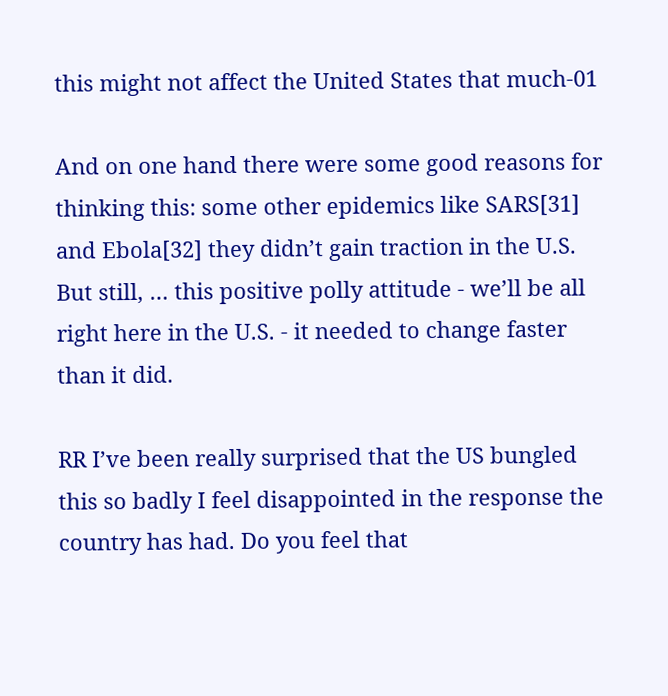this might not affect the United States that much-01

And on one hand there were some good reasons for thinking this: some other epidemics like SARS[31] and Ebola[32] they didn’t gain traction in the U.S. But still, … this positive polly attitude - we’ll be all right here in the U.S. - it needed to change faster than it did.

RR I’ve been really surprised that the US bungled this so badly I feel disappointed in the response the country has had. Do you feel that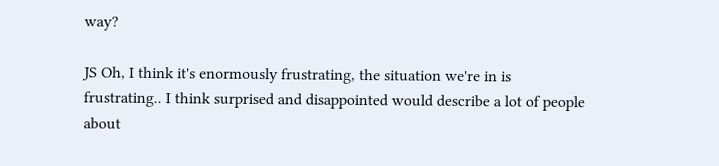way?

JS Oh, I think it's enormously frustrating, the situation we're in is frustrating.. I think surprised and disappointed would describe a lot of people about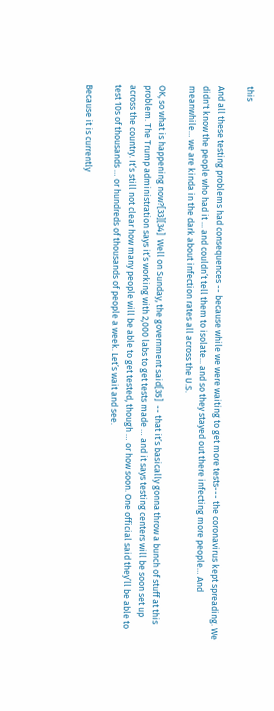this

And all these testing problems had consequences -- because while we were waiting to get more tests--- the coronavirus kept spreading. We didn't know the people who had it ... and couldn’t tell them to isolate... and so they stayed out there infecting more people… And meanwhile… we are kinda in the dark about infection rates all across the U.S.

OK, so what is happening now?[33][34]  Well on Sunday, the government said[35]  -- that it’s basically gonna throw a bunch of stuff at this problem. The Trump administration says it’s working with 2,000 labs to get tests made … and it says testing centers will be soon set up across the country. It’s still not clear how many people will be able to get tested, though … or how soon. One official said they’ll be able to test 10s of thousands … or hundreds of thousands of people a week. Let’s wait and see.

Because it is currently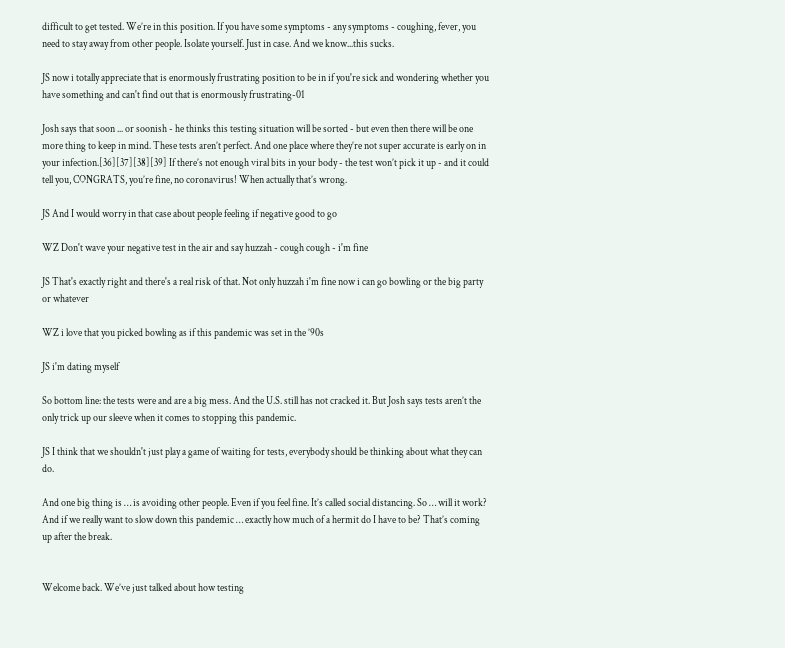difficult to get tested. We’re in this position. If you have some symptoms - any symptoms - coughing, fever, you need to stay away from other people. Isolate yourself. Just in case. And we know...this sucks.

JS now i totally appreciate that is enormously frustrating position to be in if you're sick and wondering whether you have something and can't find out that is enormously frustrating-01

Josh says that soon ... or soonish - he thinks this testing situation will be sorted - but even then there will be one more thing to keep in mind. These tests aren’t perfect. And one place where they’re not super accurate is early on in your infection.[36][37][38][39] If there’s not enough viral bits in your body - the test won’t pick it up - and it could tell you, CONGRATS, you’re fine, no coronavirus! When actually that’s wrong.

JS And I would worry in that case about people feeling if negative good to go

WZ Don't wave your negative test in the air and say huzzah - cough cough - i'm fine

JS That's exactly right and there's a real risk of that. Not only huzzah i'm fine now i can go bowling or the big party or whatever

WZ i love that you picked bowling as if this pandemic was set in the ’90s

JS i'm dating myself

So bottom line: the tests were and are a big mess. And the U.S. still has not cracked it. But Josh says tests aren’t the only trick up our sleeve when it comes to stopping this pandemic.

JS I think that we shouldn't just play a game of waiting for tests, everybody should be thinking about what they can do.

And one big thing is … is avoiding other people. Even if you feel fine. It’s called social distancing. So … will it work? And if we really want to slow down this pandemic … exactly how much of a hermit do I have to be? That’s coming up after the break.


Welcome back. We’ve just talked about how testing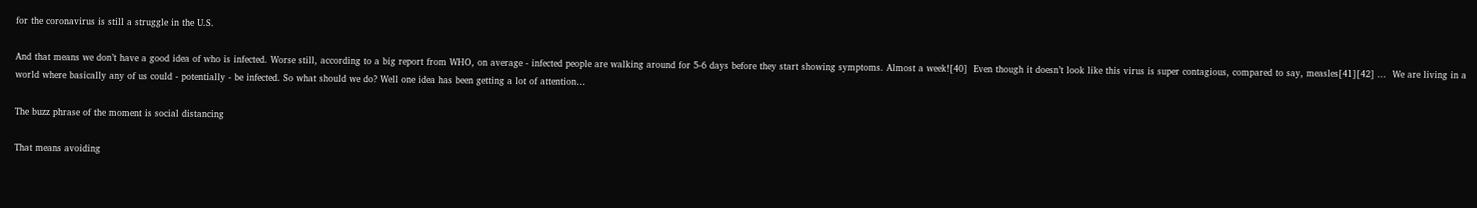for the coronavirus is still a struggle in the U.S.

And that means we don’t have a good idea of who is infected. Worse still, according to a big report from WHO, on average - infected people are walking around for 5-6 days before they start showing symptoms. Almost a week![40]  Even though it doesn’t look like this virus is super contagious, compared to say, measles[41][42] ...  We are living in a world where basically any of us could - potentially - be infected. So what should we do? Well one idea has been getting a lot of attention…

The buzz phrase of the moment is social distancing

That means avoiding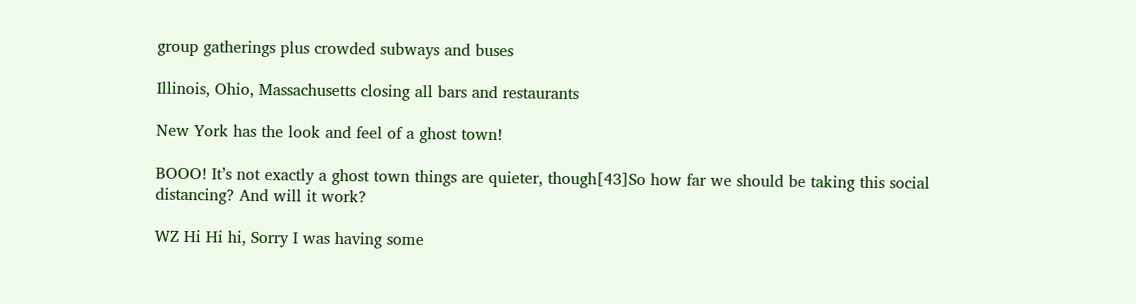group gatherings plus crowded subways and buses

Illinois, Ohio, Massachusetts closing all bars and restaurants

New York has the look and feel of a ghost town!

BOOO! It’s not exactly a ghost town things are quieter, though[43]So how far we should be taking this social distancing? And will it work?

WZ Hi Hi hi, Sorry I was having some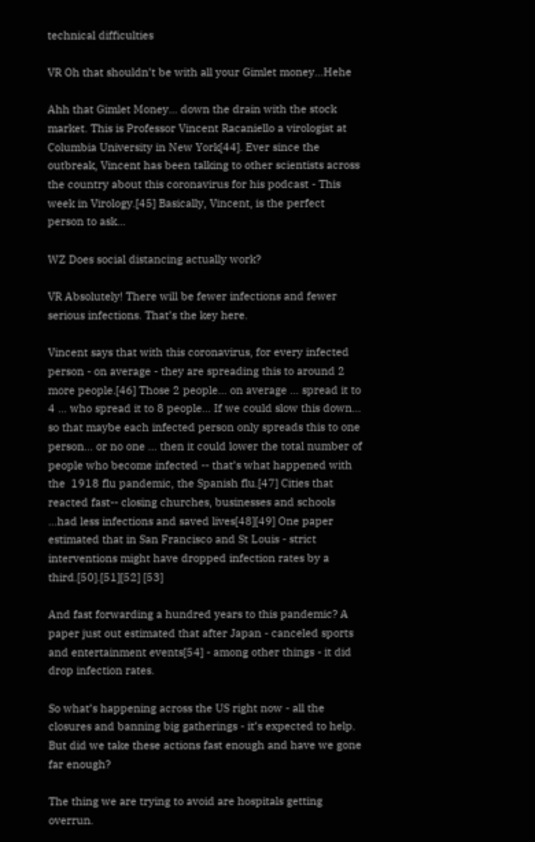technical difficulties

VR Oh that shouldn’t be with all your Gimlet money…Hehe

Ahh that Gimlet Money… down the drain with the stock market. This is Professor Vincent Racaniello a virologist at Columbia University in New York[44]. Ever since the outbreak, Vincent has been talking to other scientists across the country about this coronavirus for his podcast - This week in Virology.[45] Basically, Vincent, is the perfect person to ask…

WZ Does social distancing actually work?

VR Absolutely! There will be fewer infections and fewer serious infections. That’s the key here.

Vincent says that with this coronavirus, for every infected person - on average - they are spreading this to around 2 more people.[46] Those 2 people… on average … spread it to 4 … who spread it to 8 people… If we could slow this down... so that maybe each infected person only spreads this to one person… or no one ... then it could lower the total number of people who become infected -- that’s what happened with the  1918 flu pandemic, the Spanish flu.[47] Cities that reacted fast-- closing churches, businesses and schools …had less infections and saved lives[48][49] One paper estimated that in San Francisco and St Louis - strict interventions might have dropped infection rates by a third.[50].[51][52] [53]

And fast forwarding a hundred years to this pandemic? A paper just out estimated that after Japan - canceled sports and entertainment events[54] - among other things - it did drop infection rates.

So what’s happening across the US right now - all the closures and banning big gatherings - it’s expected to help. But did we take these actions fast enough and have we gone far enough?

The thing we are trying to avoid are hospitals getting overrun.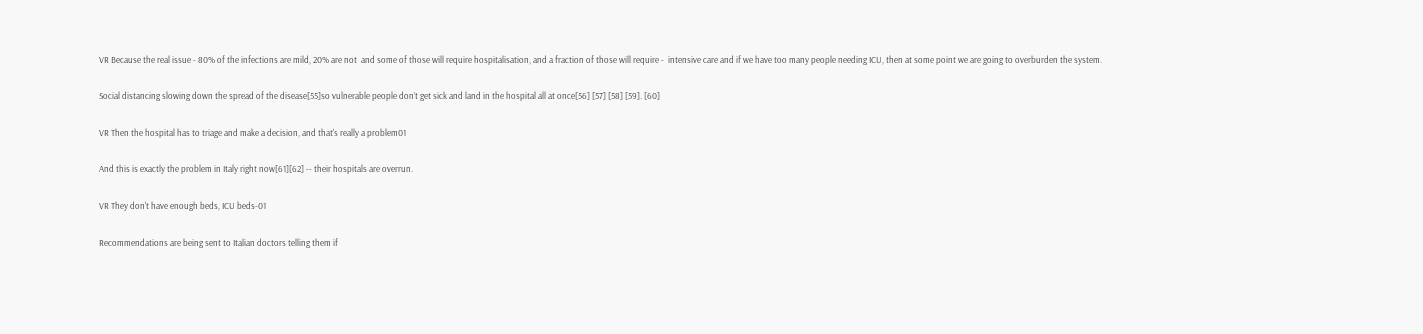VR Because the real issue - 80% of the infections are mild, 20% are not  and some of those will require hospitalisation, and a fraction of those will require -  intensive care and if we have too many people needing ICU, then at some point we are going to overburden the system.

Social distancing slowing down the spread of the disease[55]so vulnerable people don’t get sick and land in the hospital all at once[56] [57] [58] [59]. [60]

VR Then the hospital has to triage and make a decision, and that's really a problem01

And this is exactly the problem in Italy right now[61][62] -- their hospitals are overrun.

VR They don't have enough beds, ICU beds-01

Recommendations are being sent to Italian doctors telling them if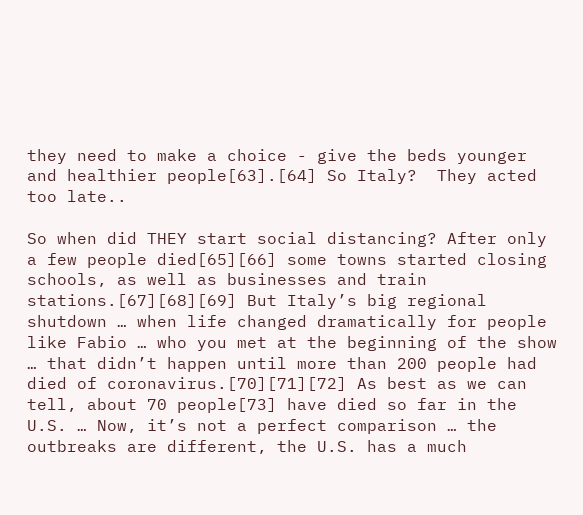they need to make a choice - give the beds younger and healthier people[63].[64] So Italy?  They acted too late..

So when did THEY start social distancing? After only a few people died[65][66] some towns started closing schools, as well as businesses and train stations.[67][68][69] But Italy’s big regional shutdown … when life changed dramatically for people like Fabio … who you met at the beginning of the show … that didn’t happen until more than 200 people had died of coronavirus.[70][71][72] As best as we can tell, about 70 people[73] have died so far in the U.S. … Now, it’s not a perfect comparison … the outbreaks are different, the U.S. has a much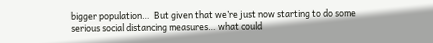bigger population…  But given that we’re just now starting to do some serious social distancing measures… what could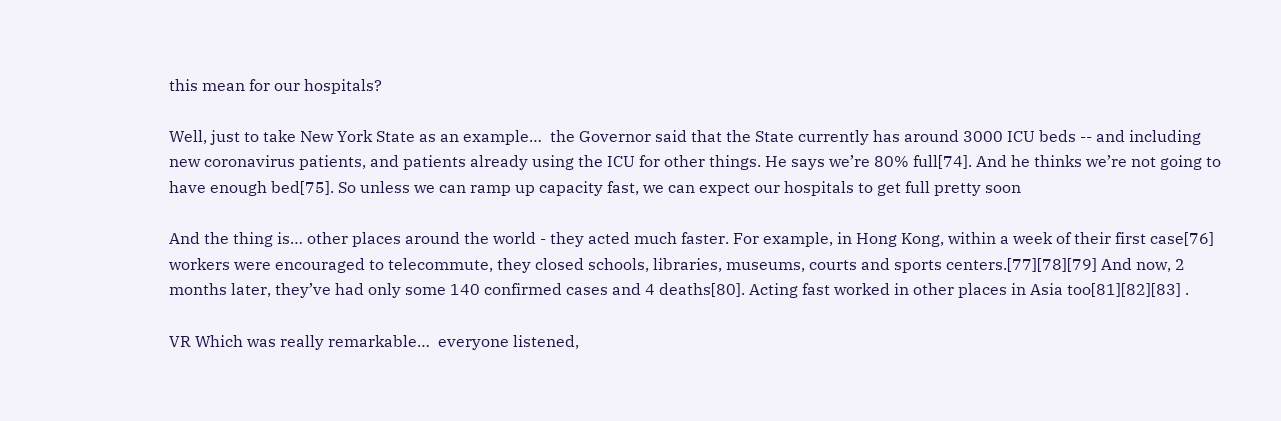this mean for our hospitals?

Well, just to take New York State as an example…  the Governor said that the State currently has around 3000 ICU beds -- and including new coronavirus patients, and patients already using the ICU for other things. He says we’re 80% full[74]. And he thinks we’re not going to have enough bed[75]. So unless we can ramp up capacity fast, we can expect our hospitals to get full pretty soon

And the thing is… other places around the world - they acted much faster. For example, in Hong Kong, within a week of their first case[76] workers were encouraged to telecommute, they closed schools, libraries, museums, courts and sports centers.[77][78][79] And now, 2 months later, they’ve had only some 140 confirmed cases and 4 deaths[80]. Acting fast worked in other places in Asia too[81][82][83] .

VR Which was really remarkable…  everyone listened,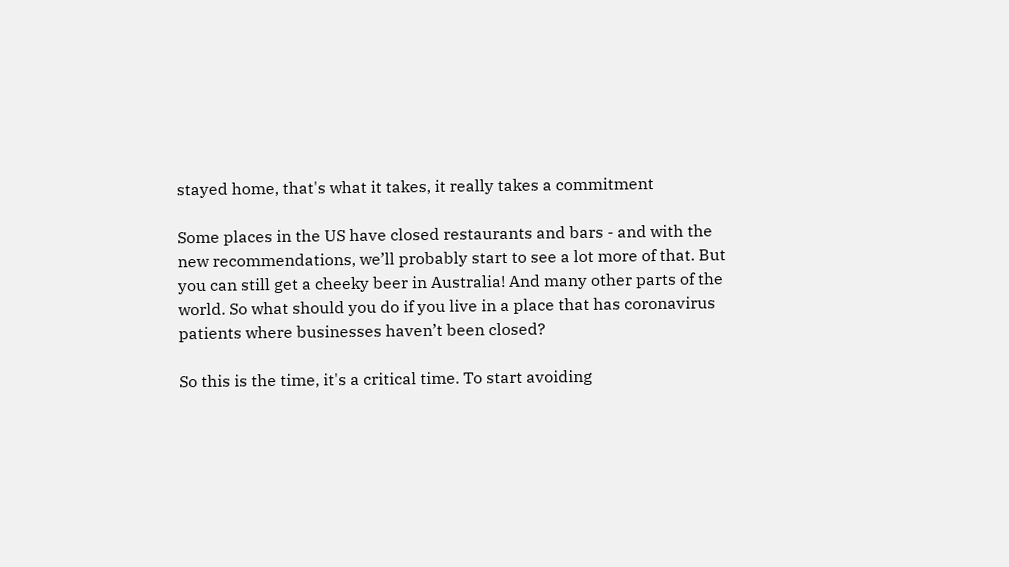stayed home, that's what it takes, it really takes a commitment

Some places in the US have closed restaurants and bars - and with the new recommendations, we’ll probably start to see a lot more of that. But you can still get a cheeky beer in Australia! And many other parts of the world. So what should you do if you live in a place that has coronavirus patients where businesses haven’t been closed?

So this is the time, it's a critical time. To start avoiding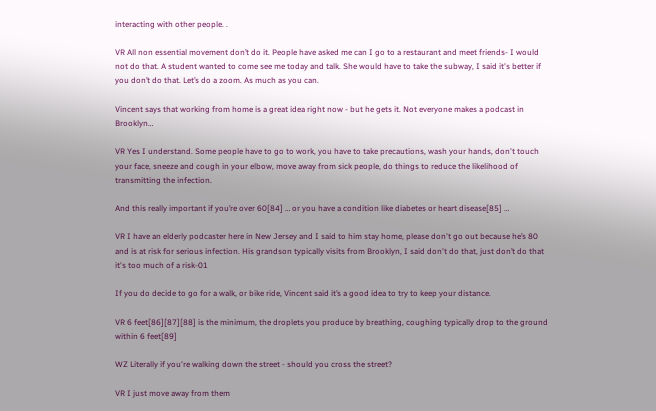interacting with other people. .

VR All non essential movement don’t do it. People have asked me can I go to a restaurant and meet friends- I would not do that. A student wanted to come see me today and talk. She would have to take the subway, I said it's better if you don’t do that. Let’s do a zoom. As much as you can.

Vincent says that working from home is a great idea right now - but he gets it. Not everyone makes a podcast in Brooklyn…

VR Yes I understand. Some people have to go to work, you have to take precautions, wash your hands, don't touch your face, sneeze and cough in your elbow, move away from sick people, do things to reduce the likelihood of transmitting the infection.

And this really important if you’re over 60[84] … or you have a condition like diabetes or heart disease[85] …

VR I have an elderly podcaster here in New Jersey and I said to him stay home, please don't go out because he’s 80 and is at risk for serious infection. His grandson typically visits from Brooklyn, I said don't do that, just don’t do that it's too much of a risk-01

If you do decide to go for a walk, or bike ride, Vincent said it’s a good idea to try to keep your distance.

VR 6 feet[86][87][88] is the minimum, the droplets you produce by breathing, coughing typically drop to the ground within 6 feet[89]

WZ Literally if you're walking down the street - should you cross the street?

VR I just move away from them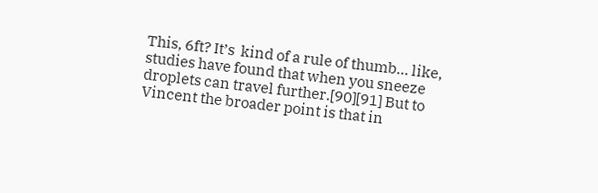This, 6ft? It’s  kind of a rule of thumb… like, studies have found that when you sneeze droplets can travel further.[90][91] But to Vincent the broader point is that in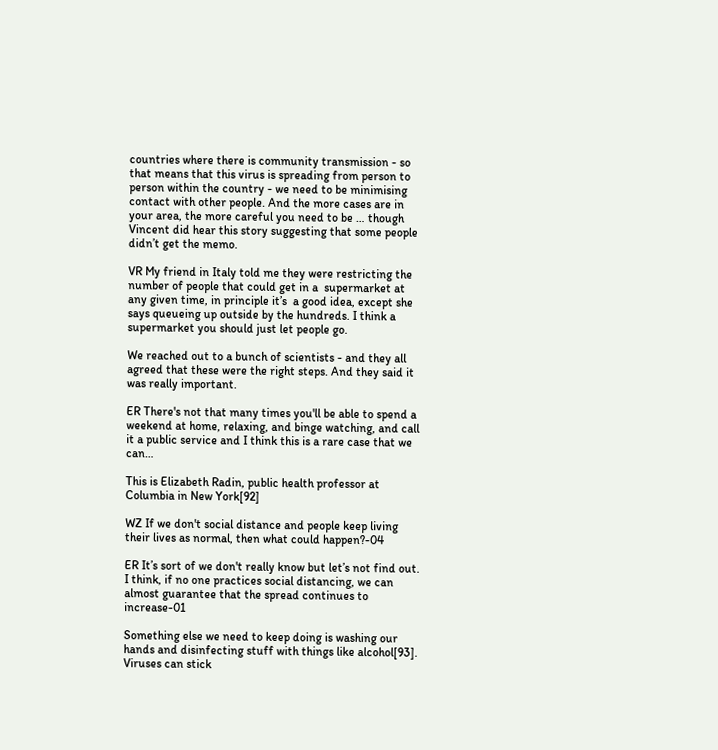countries where there is community transmission - so that means that this virus is spreading from person to person within the country - we need to be minimising contact with other people. And the more cases are in your area, the more careful you need to be … though Vincent did hear this story suggesting that some people didn’t get the memo.

VR My friend in Italy told me they were restricting the number of people that could get in a  supermarket at any given time, in principle it’s  a good idea, except she says queueing up outside by the hundreds. I think a supermarket you should just let people go.

We reached out to a bunch of scientists - and they all agreed that these were the right steps. And they said it was really important.

ER There's not that many times you'll be able to spend a weekend at home, relaxing, and binge watching, and call it a public service and I think this is a rare case that we can…

This is Elizabeth Radin, public health professor at Columbia in New York[92]

WZ If we don't social distance and people keep living their lives as normal, then what could happen?-04

ER It’s sort of we don't really know but let’s not find out. I think, if no one practices social distancing, we can almost guarantee that the spread continues to increase-01

Something else we need to keep doing is washing our hands and disinfecting stuff with things like alcohol[93]. Viruses can stick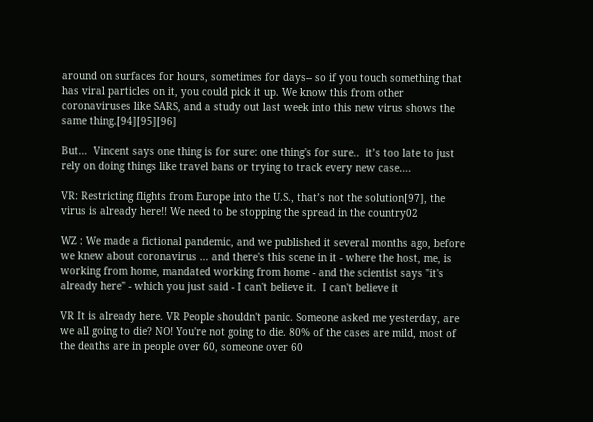around on surfaces for hours, sometimes for days-- so if you touch something that has viral particles on it, you could pick it up. We know this from other coronaviruses like SARS, and a study out last week into this new virus shows the same thing.[94][95][96]

But…  Vincent says one thing is for sure: one thing's for sure..  it’s too late to just rely on doing things like travel bans or trying to track every new case….

VR: Restricting flights from Europe into the U.S., that’s not the solution[97], the virus is already here!! We need to be stopping the spread in the country02

WZ : We made a fictional pandemic, and we published it several months ago, before we knew about coronavirus … and there's this scene in it - where the host, me, is working from home, mandated working from home - and the scientist says "it's already here" - which you just said - I can't believe it.  I can't believe it

VR It is already here. VR People shouldn't panic. Someone asked me yesterday, are we all going to die? NO! You're not going to die. 80% of the cases are mild, most of the deaths are in people over 60, someone over 60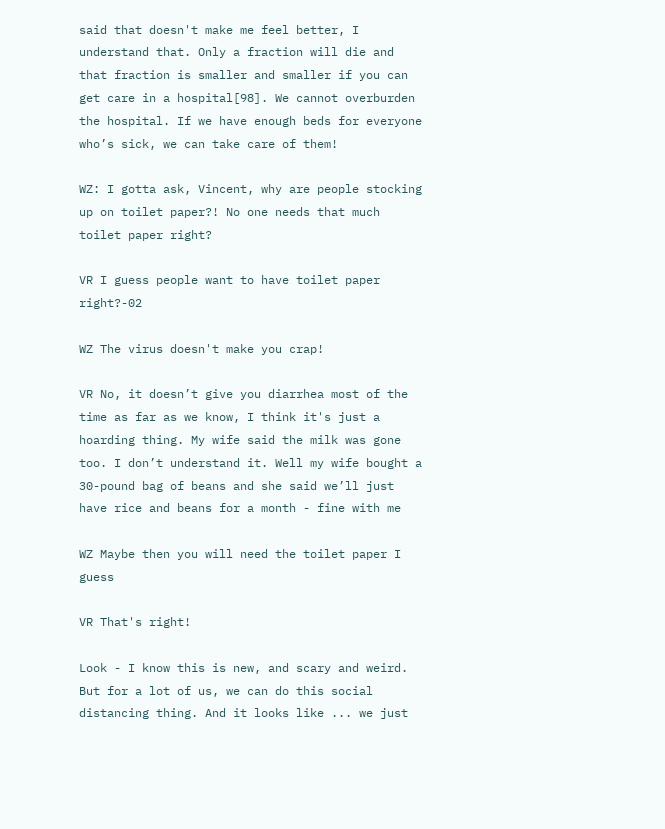said that doesn't make me feel better, I understand that. Only a fraction will die and that fraction is smaller and smaller if you can get care in a hospital[98]. We cannot overburden the hospital. If we have enough beds for everyone who’s sick, we can take care of them!

WZ: I gotta ask, Vincent, why are people stocking up on toilet paper?! No one needs that much toilet paper right?

VR I guess people want to have toilet paper right?-02

WZ The virus doesn't make you crap!

VR No, it doesn’t give you diarrhea most of the time as far as we know, I think it's just a hoarding thing. My wife said the milk was gone too. I don’t understand it. Well my wife bought a 30-pound bag of beans and she said we’ll just have rice and beans for a month - fine with me

WZ Maybe then you will need the toilet paper I guess

VR That's right!

Look - I know this is new, and scary and weird. But for a lot of us, we can do this social distancing thing. And it looks like ... we just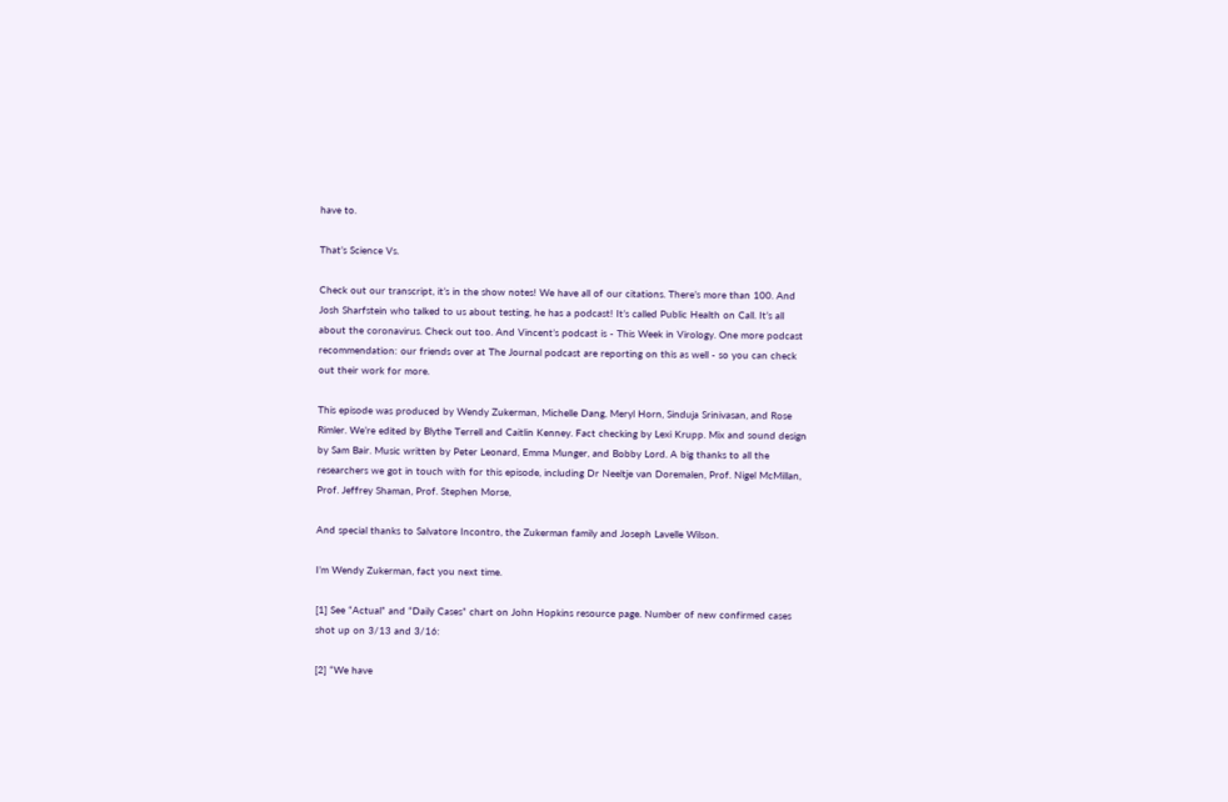have to.

That’s Science Vs.

Check out our transcript, it’s in the show notes! We have all of our citations. There’s more than 100. And Josh Sharfstein who talked to us about testing, he has a podcast! It’s called Public Health on Call. It’s all about the coronavirus. Check out too. And Vincent’s podcast is - This Week in Virology. One more podcast recommendation: our friends over at The Journal podcast are reporting on this as well - so you can check out their work for more.

This episode was produced by Wendy Zukerman, Michelle Dang, Meryl Horn, Sinduja Srinivasan, and Rose Rimler. We’re edited by Blythe Terrell and Caitlin Kenney. Fact checking by Lexi Krupp. Mix and sound design by Sam Bair. Music written by Peter Leonard, Emma Munger, and Bobby Lord. A big thanks to all the researchers we got in touch with for this episode, including Dr Neeltje van Doremalen, Prof. Nigel McMillan, Prof. Jeffrey Shaman, Prof. Stephen Morse,

And special thanks to Salvatore Incontro, the Zukerman family and Joseph Lavelle Wilson.

I’m Wendy Zukerman, fact you next time.

[1] See “Actual” and “Daily Cases” chart on John Hopkins resource page. Number of new confirmed cases shot up on 3/13 and 3/16:

[2] “We have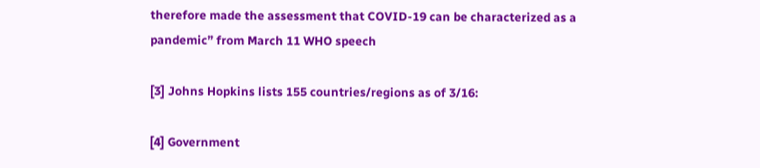therefore made the assessment that COVID-19 can be characterized as a pandemic” from March 11 WHO speech

[3] Johns Hopkins lists 155 countries/regions as of 3/16:

[4] Government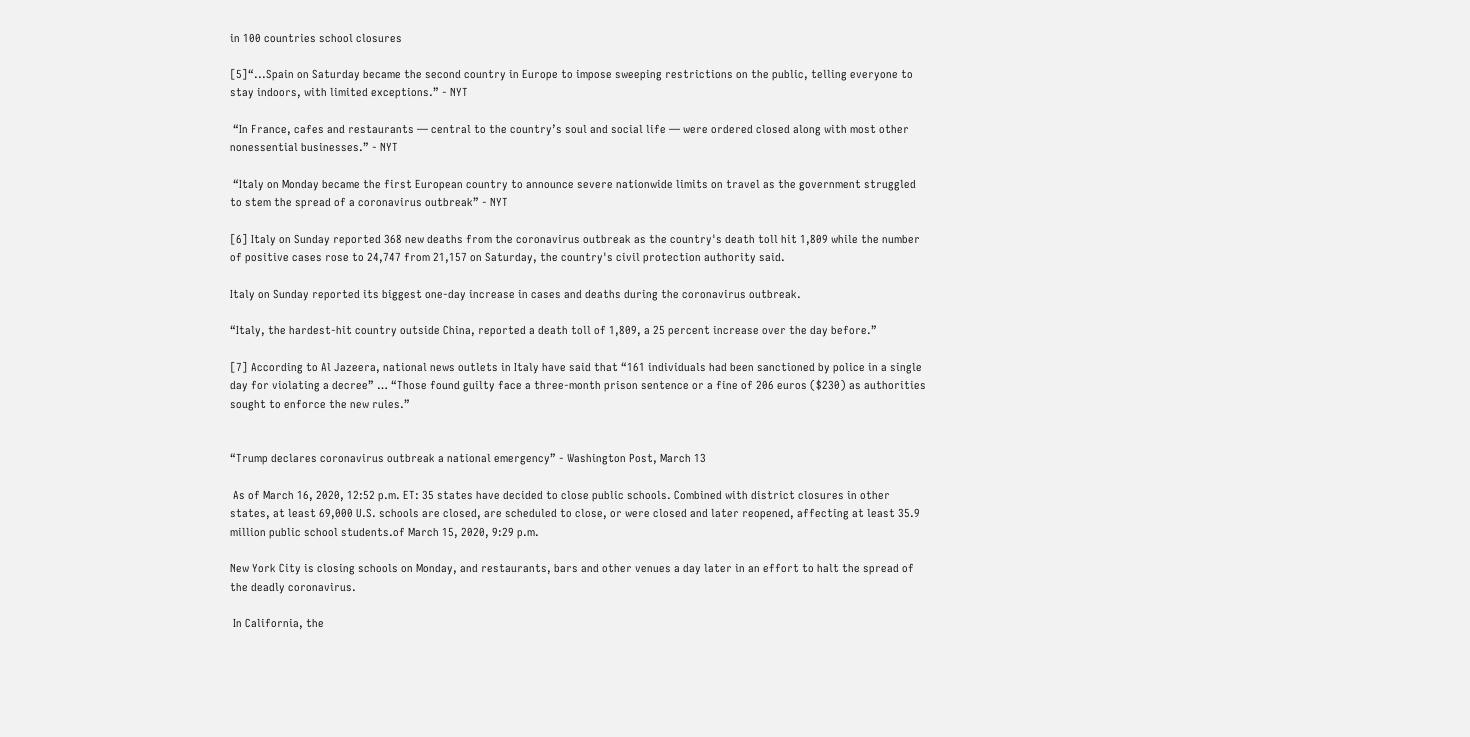in 100 countries school closures

[5]“...Spain on Saturday became the second country in Europe to impose sweeping restrictions on the public, telling everyone to stay indoors, with limited exceptions.” - NYT

 “In France, cafes and restaurants — central to the country’s soul and social life — were ordered closed along with most other nonessential businesses.” - NYT

 “Italy on Monday became the first European country to announce severe nationwide limits on travel as the government struggled to stem the spread of a coronavirus outbreak” - NYT

[6] Italy on Sunday reported 368 new deaths from the coronavirus outbreak as the country's death toll hit 1,809 while the number of positive cases rose to 24,747 from 21,157 on Saturday, the country's civil protection authority said.

Italy on Sunday reported its biggest one-day increase in cases and deaths during the coronavirus outbreak.

“Italy, the hardest-hit country outside China, reported a death toll of 1,809, a 25 percent increase over the day before.”

[7] According to Al Jazeera, national news outlets in Italy have said that “161 individuals had been sanctioned by police in a single day for violating a decree” … “Those found guilty face a three-month prison sentence or a fine of 206 euros ($230) as authorities sought to enforce the new rules.”


“Trump declares coronavirus outbreak a national emergency” - Washington Post, March 13

 As of March 16, 2020, 12:52 p.m. ET: 35 states have decided to close public schools. Combined with district closures in other states, at least 69,000 U.S. schools are closed, are scheduled to close, or were closed and later reopened, affecting at least 35.9 million public school students.of March 15, 2020, 9:29 p.m.

New York City is closing schools on Monday, and restaurants, bars and other venues a day later in an effort to halt the spread of the deadly coronavirus.

 In California, the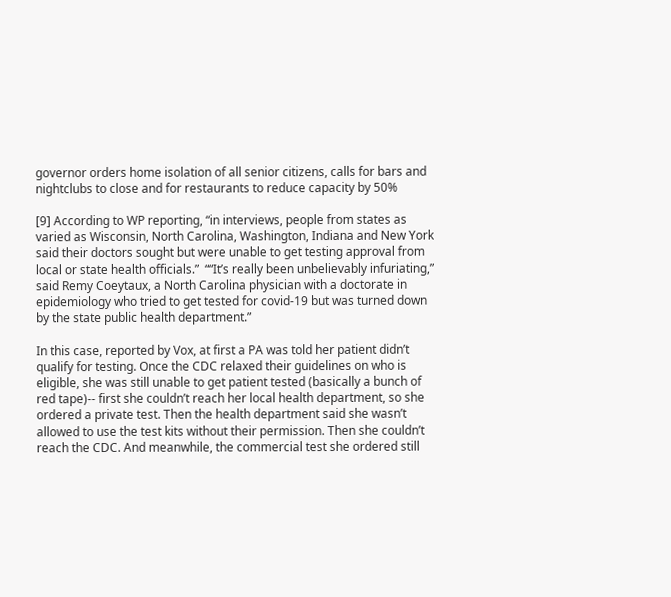governor orders home isolation of all senior citizens, calls for bars and nightclubs to close and for restaurants to reduce capacity by 50%

[9] According to WP reporting, “in interviews, people from states as varied as Wisconsin, North Carolina, Washington, Indiana and New York said their doctors sought but were unable to get testing approval from local or state health officials.”  ““It’s really been unbelievably infuriating,” said Remy Coeytaux, a North Carolina physician with a doctorate in epidemiology who tried to get tested for covid-19 but was turned down by the state public health department.”

In this case, reported by Vox, at first a PA was told her patient didn’t qualify for testing. Once the CDC relaxed their guidelines on who is eligible, she was still unable to get patient tested (basically a bunch of red tape)-- first she couldn’t reach her local health department, so she ordered a private test. Then the health department said she wasn’t allowed to use the test kits without their permission. Then she couldn’t reach the CDC. And meanwhile, the commercial test she ordered still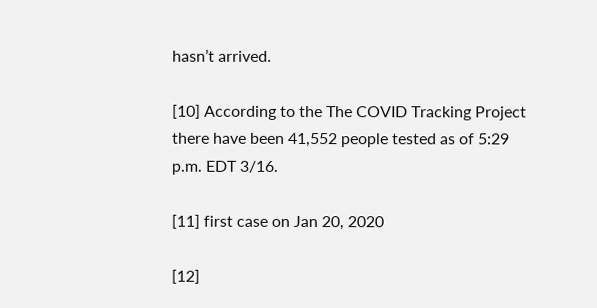hasn’t arrived.

[10] According to the The COVID Tracking Project there have been 41,552 people tested as of 5:29 p.m. EDT 3/16.

[11] first case on Jan 20, 2020

[12]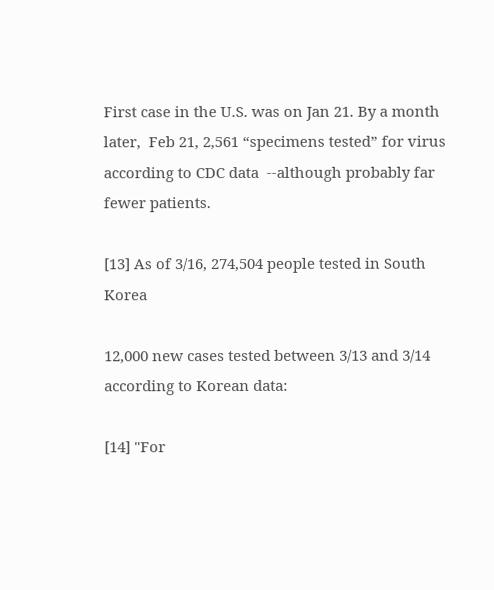First case in the U.S. was on Jan 21. By a month later,  Feb 21, 2,561 “specimens tested” for virus according to CDC data  --although probably far fewer patients.

[13] As of 3/16, 274,504 people tested in South Korea

12,000 new cases tested between 3/13 and 3/14 according to Korean data:

[14] "For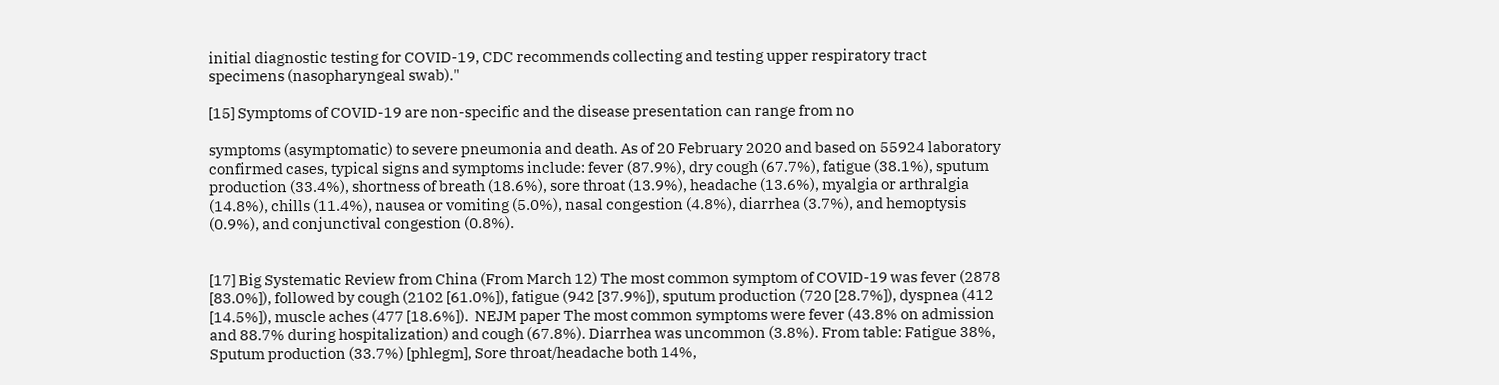initial diagnostic testing for COVID-19, CDC recommends collecting and testing upper respiratory tract specimens (nasopharyngeal swab)."

[15] Symptoms of COVID-19 are non-specific and the disease presentation can range from no

symptoms (asymptomatic) to severe pneumonia and death. As of 20 February 2020 and based on 55924 laboratory confirmed cases, typical signs and symptoms include: fever (87.9%), dry cough (67.7%), fatigue (38.1%), sputum production (33.4%), shortness of breath (18.6%), sore throat (13.9%), headache (13.6%), myalgia or arthralgia (14.8%), chills (11.4%), nausea or vomiting (5.0%), nasal congestion (4.8%), diarrhea (3.7%), and hemoptysis (0.9%), and conjunctival congestion (0.8%).


[17] Big Systematic Review from China (From March 12) The most common symptom of COVID-19 was fever (2878 [83.0%]), followed by cough (2102 [61.0%]), fatigue (942 [37.9%]), sputum production (720 [28.7%]), dyspnea (412 [14.5%]), muscle aches (477 [18.6%]).  NEJM paper The most common symptoms were fever (43.8% on admission and 88.7% during hospitalization) and cough (67.8%). Diarrhea was uncommon (3.8%). From table: Fatigue 38%, Sputum production (33.7%) [phlegm], Sore throat/headache both 14%,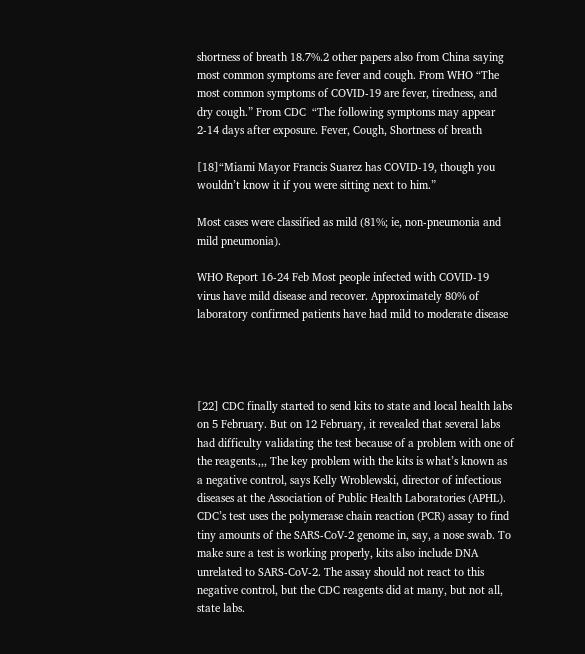shortness of breath 18.7%.2 other papers also from China saying most common symptoms are fever and cough. From WHO “The most common symptoms of COVID-19 are fever, tiredness, and dry cough.” From CDC  “The following symptoms may appear 2-14 days after exposure. Fever, Cough, Shortness of breath

[18]“Miami Mayor Francis Suarez has COVID-19, though you wouldn’t know it if you were sitting next to him.”

Most cases were classified as mild (81%; ie, non-pneumonia and mild pneumonia).

WHO Report 16-24 Feb Most people infected with COVID-19 virus have mild disease and recover. Approximately 80% of laboratory confirmed patients have had mild to moderate disease




[22] CDC finally started to send kits to state and local health labs on 5 February. But on 12 February, it revealed that several labs had difficulty validating the test because of a problem with one of the reagents.,,, The key problem with the kits is what’s known as a negative control, says Kelly Wroblewski, director of infectious diseases at the Association of Public Health Laboratories (APHL). CDC’s test uses the polymerase chain reaction (PCR) assay to find tiny amounts of the SARS-CoV-2 genome in, say, a nose swab. To make sure a test is working properly, kits also include DNA unrelated to SARS-CoV-2. The assay should not react to this negative control, but the CDC reagents did at many, but not all, state labs.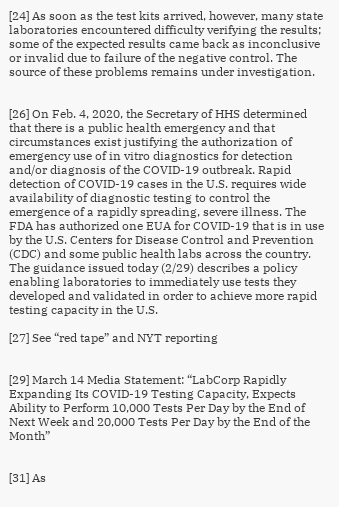[24] As soon as the test kits arrived, however, many state laboratories encountered difficulty verifying the results; some of the expected results came back as inconclusive or invalid due to failure of the negative control. The source of these problems remains under investigation.


[26] On Feb. 4, 2020, the Secretary of HHS determined that there is a public health emergency and that circumstances exist justifying the authorization of emergency use of in vitro diagnostics for detection and/or diagnosis of the COVID-19 outbreak. Rapid detection of COVID-19 cases in the U.S. requires wide availability of diagnostic testing to control the emergence of a rapidly spreading, severe illness. The FDA has authorized one EUA for COVID-19 that is in use by the U.S. Centers for Disease Control and Prevention (CDC) and some public health labs across the country. The guidance issued today (2/29) describes a policy enabling laboratories to immediately use tests they developed and validated in order to achieve more rapid testing capacity in the U.S.

[27] See “red tape” and NYT reporting


[29] March 14 Media Statement: “LabCorp Rapidly Expanding Its COVID-19 Testing Capacity, Expects Ability to Perform 10,000 Tests Per Day by the End of Next Week and 20,000 Tests Per Day by the End of the Month”


[31] As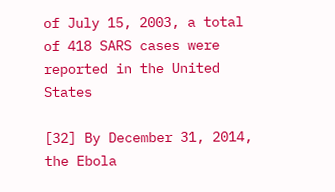of July 15, 2003, a total of 418 SARS cases were reported in the United States

[32] By December 31, 2014, the Ebola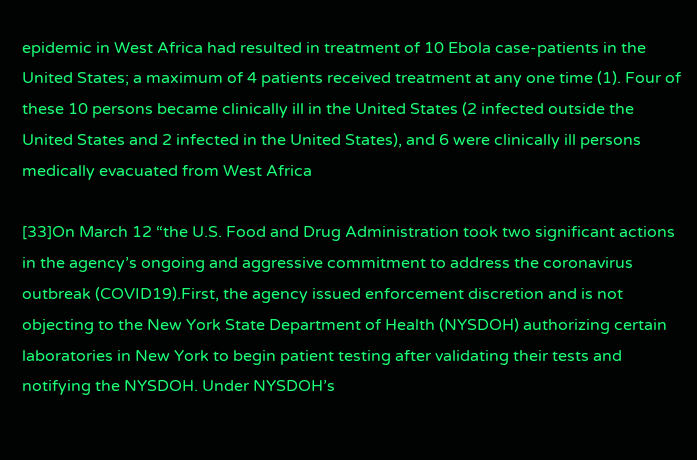epidemic in West Africa had resulted in treatment of 10 Ebola case-patients in the United States; a maximum of 4 patients received treatment at any one time (1). Four of these 10 persons became clinically ill in the United States (2 infected outside the United States and 2 infected in the United States), and 6 were clinically ill persons medically evacuated from West Africa

[33]On March 12 “the U.S. Food and Drug Administration took two significant actions in the agency’s ongoing and aggressive commitment to address the coronavirus outbreak (COVID19).First, the agency issued enforcement discretion and is not objecting to the New York State Department of Health (NYSDOH) authorizing certain laboratories in New York to begin patient testing after validating their tests and notifying the NYSDOH. Under NYSDOH’s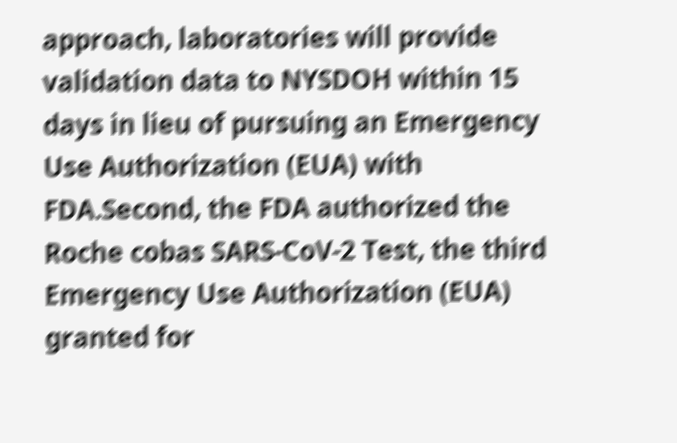approach, laboratories will provide validation data to NYSDOH within 15 days in lieu of pursuing an Emergency Use Authorization (EUA) with FDA.Second, the FDA authorized the Roche cobas SARS-CoV-2 Test, the third Emergency Use Authorization (EUA) granted for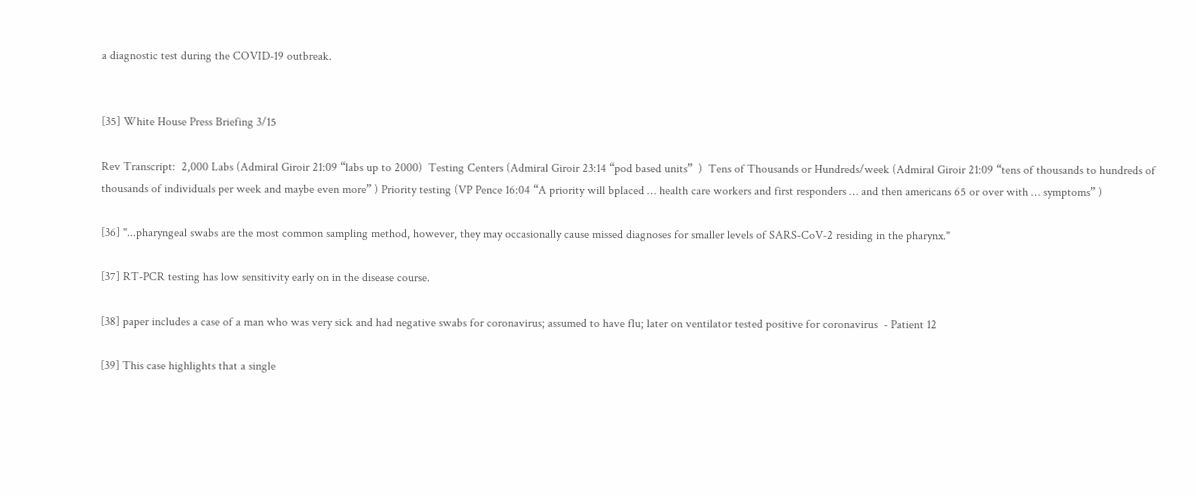a diagnostic test during the COVID-19 outbreak.


[35] White House Press Briefing 3/15

Rev Transcript:  2,000 Labs (Admiral Giroir 21:09 “labs up to 2000)  Testing Centers (Admiral Giroir 23:14 “pod based units”  )  Tens of Thousands or Hundreds/week (Admiral Giroir 21:09 “tens of thousands to hundreds of thousands of individuals per week and maybe even more” ) Priority testing (VP Pence 16:04 “A priority will bplaced … health care workers and first responders … and then americans 65 or over with … symptoms” )

[36] "...pharyngeal swabs are the most common sampling method, however, they may occasionally cause missed diagnoses for smaller levels of SARS‐CoV‐2 residing in the pharynx."

[37] RT-PCR testing has low sensitivity early on in the disease course.

[38] paper includes a case of a man who was very sick and had negative swabs for coronavirus; assumed to have flu; later on ventilator tested positive for coronavirus  - Patient 12

[39] This case highlights that a single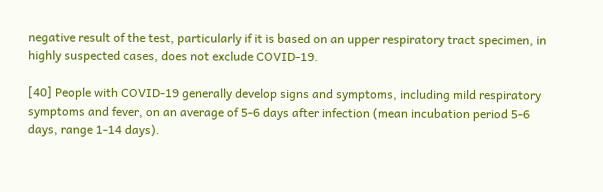negative result of the test, particularly if it is based on an upper respiratory tract specimen, in highly suspected cases, does not exclude COVID-19.

[40] People with COVID-19 generally develop signs and symptoms, including mild respiratory symptoms and fever, on an average of 5-6 days after infection (mean incubation period 5-6 days, range 1-14 days).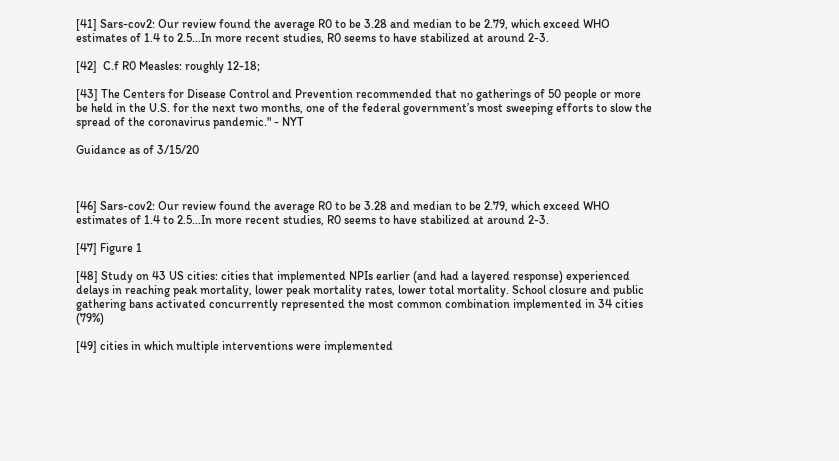[41] Sars-cov2: Our review found the average R0 to be 3.28 and median to be 2.79, which exceed WHO estimates of 1.4 to 2.5...In more recent studies, R0 seems to have stabilized at around 2-3.

[42]  C.f R0 Measles: roughly 12-18;

[43] The Centers for Disease Control and Prevention recommended that no gatherings of 50 people or more be held in the U.S. for the next two months, one of the federal government’s most sweeping efforts to slow the spread of the coronavirus pandemic." - NYT

Guidance as of 3/15/20



[46] Sars-cov2: Our review found the average R0 to be 3.28 and median to be 2.79, which exceed WHO estimates of 1.4 to 2.5...In more recent studies, R0 seems to have stabilized at around 2-3.

[47] Figure 1

[48] Study on 43 US cities: cities that implemented NPIs earlier (and had a layered response) experienced delays in reaching peak mortality, lower peak mortality rates, lower total mortality. School closure and public gathering bans activated concurrently represented the most common combination implemented in 34 cities (79%)

[49] cities in which multiple interventions were implemented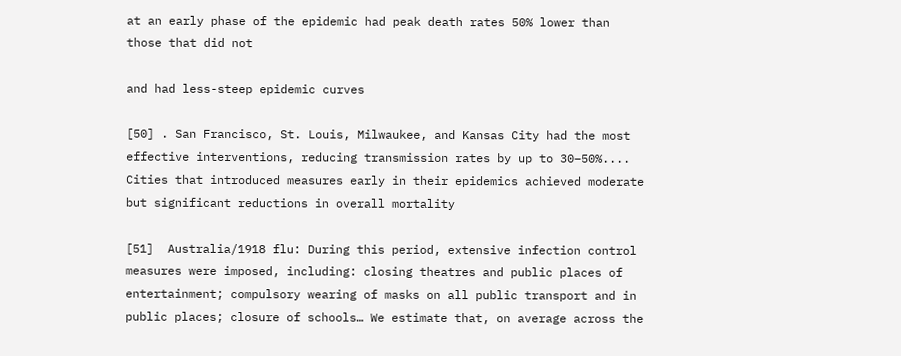at an early phase of the epidemic had peak death rates 50% lower than those that did not

and had less-steep epidemic curves

[50] . San Francisco, St. Louis, Milwaukee, and Kansas City had the most effective interventions, reducing transmission rates by up to 30–50%....  Cities that introduced measures early in their epidemics achieved moderate but significant reductions in overall mortality

[51]  Australia/1918 flu: During this period, extensive infection control measures were imposed, including: closing theatres and public places of entertainment; compulsory wearing of masks on all public transport and in public places; closure of schools… We estimate that, on average across the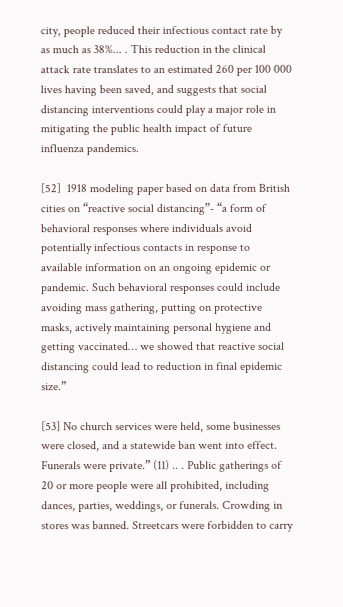city, people reduced their infectious contact rate by as much as 38%... . This reduction in the clinical attack rate translates to an estimated 260 per 100 000 lives having been saved, and suggests that social distancing interventions could play a major role in mitigating the public health impact of future influenza pandemics.

[52]  1918 modeling paper based on data from British cities on “reactive social distancing”- “a form of behavioral responses where individuals avoid potentially infectious contacts in response to available information on an ongoing epidemic or pandemic. Such behavioral responses could include avoiding mass gathering, putting on protective masks, actively maintaining personal hygiene and getting vaccinated… we showed that reactive social distancing could lead to reduction in final epidemic size.”

[53] No church services were held, some businesses were closed, and a statewide ban went into effect. Funerals were private.” (11) .. . Public gatherings of 20 or more people were all prohibited, including dances, parties, weddings, or funerals. Crowding in stores was banned. Streetcars were forbidden to carry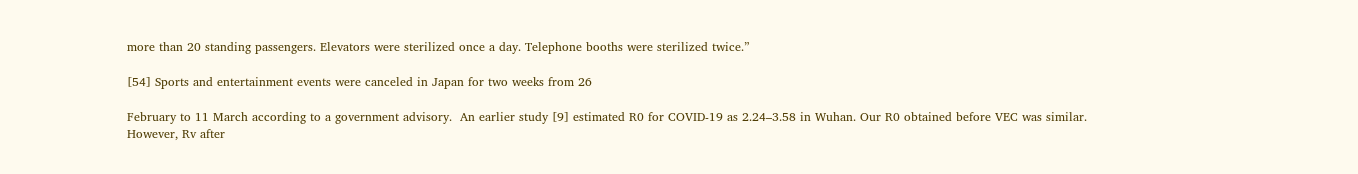more than 20 standing passengers. Elevators were sterilized once a day. Telephone booths were sterilized twice.”

[54] Sports and entertainment events were canceled in Japan for two weeks from 26

February to 11 March according to a government advisory.  An earlier study [9] estimated R0 for COVID-19 as 2.24–3.58 in Wuhan. Our R0 obtained before VEC was similar. However, Rv after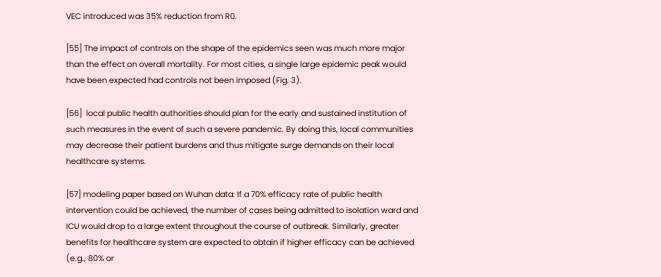VEC introduced was 35% reduction from R0.

[55] The impact of controls on the shape of the epidemics seen was much more major than the effect on overall mortality. For most cities, a single large epidemic peak would have been expected had controls not been imposed (Fig. 3).

[56]  local public health authorities should plan for the early and sustained institution of such measures in the event of such a severe pandemic. By doing this, local communities may decrease their patient burdens and thus mitigate surge demands on their local healthcare systems.

[57] modeling paper based on Wuhan data: If a 70% efficacy rate of public health intervention could be achieved, the number of cases being admitted to isolation ward and ICU would drop to a large extent throughout the course of outbreak. Similarly, greater benefits for healthcare system are expected to obtain if higher efficacy can be achieved (e.g., 80% or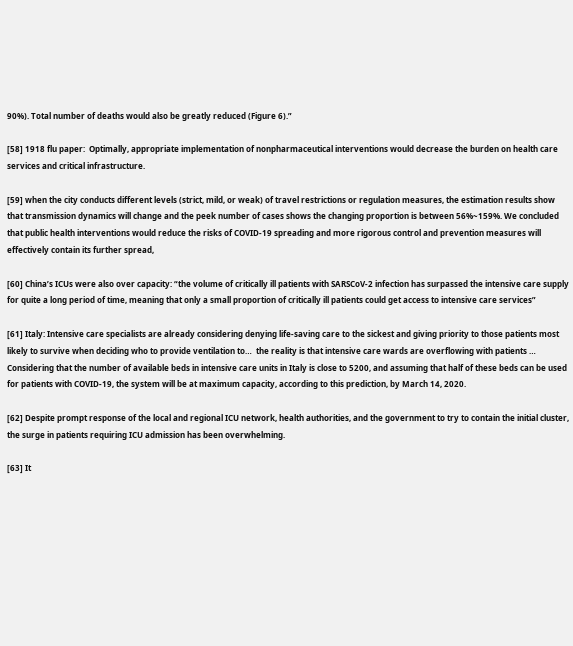90%). Total number of deaths would also be greatly reduced (Figure 6).”

[58] 1918 flu paper:  Optimally, appropriate implementation of nonpharmaceutical interventions would decrease the burden on health care services and critical infrastructure.

[59] when the city conducts different levels (strict, mild, or weak) of travel restrictions or regulation measures, the estimation results show that transmission dynamics will change and the peek number of cases shows the changing proportion is between 56%~159%. We concluded that public health interventions would reduce the risks of COVID-19 spreading and more rigorous control and prevention measures will effectively contain its further spread,

[60] China’s ICUs were also over capacity: “the volume of critically ill patients with SARSCoV-2 infection has surpassed the intensive care supply for quite a long period of time, meaning that only a small proportion of critically ill patients could get access to intensive care services”

[61] Italy: Intensive care specialists are already considering denying life-saving care to the sickest and giving priority to those patients most likely to survive when deciding who to provide ventilation to…  the reality is that intensive care wards are overflowing with patients …  Considering that the number of available beds in intensive care units in Italy is close to 5200, and assuming that half of these beds can be used for patients with COVID-19, the system will be at maximum capacity, according to this prediction, by March 14, 2020.

[62] Despite prompt response of the local and regional ICU network, health authorities, and the government to try to contain the initial cluster, the surge in patients requiring ICU admission has been overwhelming.

[63] It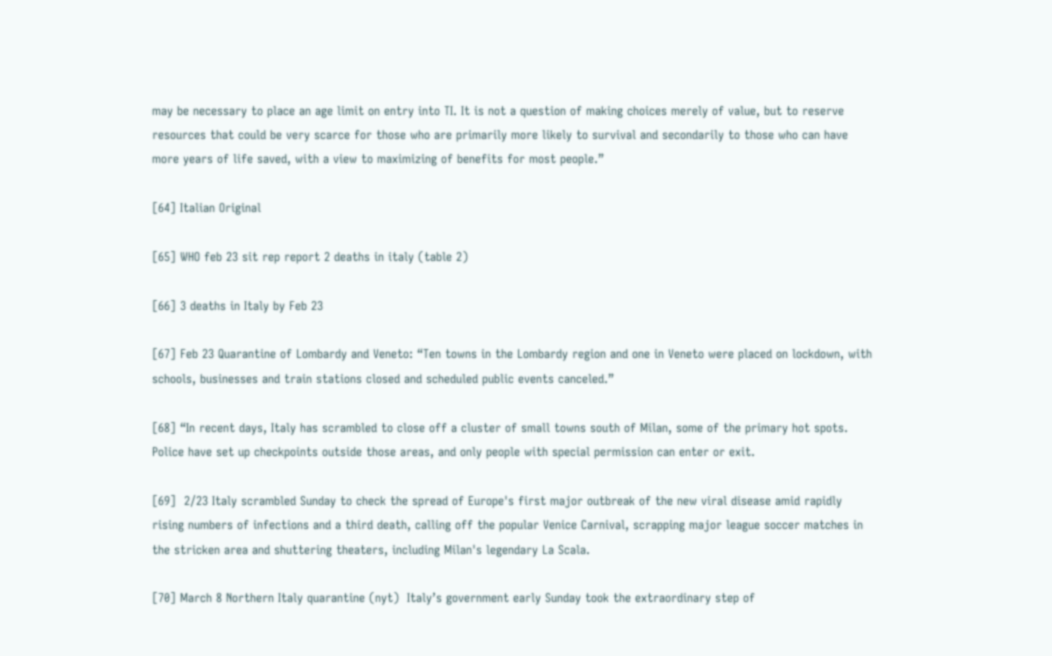may be necessary to place an age limit on entry into TI. It is not a question of making choices merely of value, but to reserve resources that could be very scarce for those who are primarily more likely to survival and secondarily to those who can have more years of life saved, with a view to maximizing of benefits for most people.”

[64] Italian Original

[65] WHO feb 23 sit rep report 2 deaths in italy (table 2)

[66] 3 deaths in Italy by Feb 23

[67] Feb 23 Quarantine of Lombardy and Veneto: “Ten towns in the Lombardy region and one in Veneto were placed on lockdown, with schools, businesses and train stations closed and scheduled public events canceled.”

[68] “In recent days, Italy has scrambled to close off a cluster of small towns south of Milan, some of the primary hot spots. Police have set up checkpoints outside those areas, and only people with special permission can enter or exit.

[69]  2/23 Italy scrambled Sunday to check the spread of Europe's first major outbreak of the new viral disease amid rapidly rising numbers of infections and a third death, calling off the popular Venice Carnival, scrapping major league soccer matches in the stricken area and shuttering theaters, including Milan's legendary La Scala.

[70] March 8 Northern Italy quarantine (nyt)  Italy’s government early Sunday took the extraordinary step of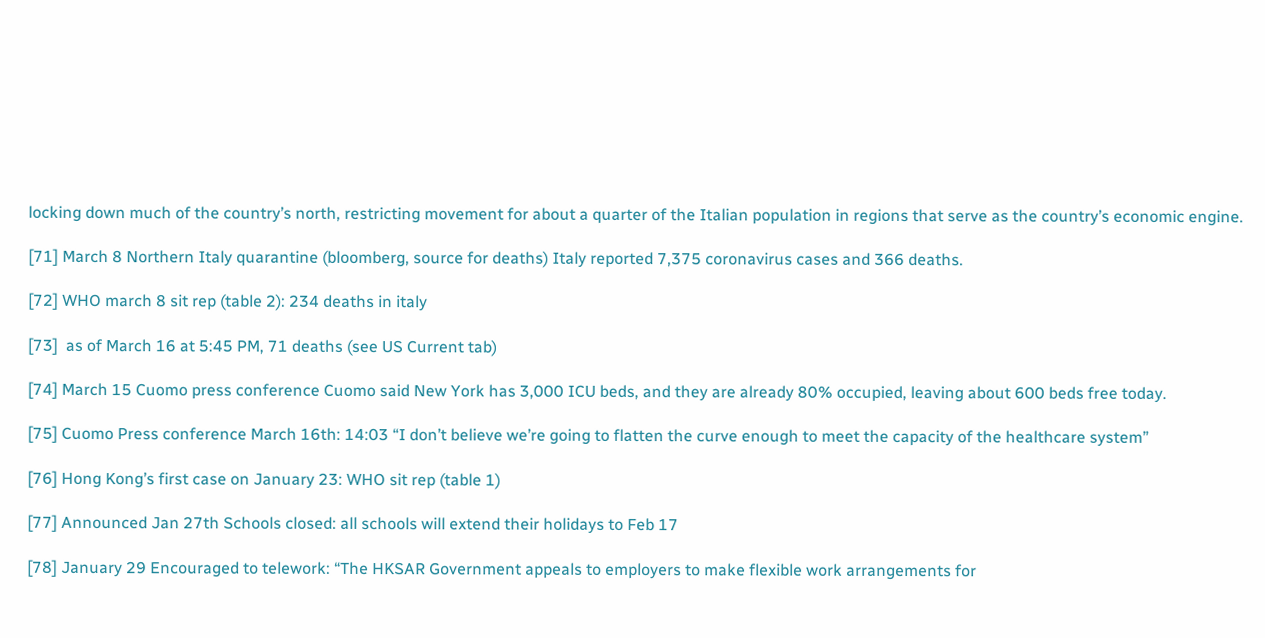locking down much of the country’s north, restricting movement for about a quarter of the Italian population in regions that serve as the country’s economic engine.

[71] March 8 Northern Italy quarantine (bloomberg, source for deaths) Italy reported 7,375 coronavirus cases and 366 deaths.

[72] WHO march 8 sit rep (table 2): 234 deaths in italy

[73]  as of March 16 at 5:45 PM, 71 deaths (see US Current tab)

[74] March 15 Cuomo press conference Cuomo said New York has 3,000 ICU beds, and they are already 80% occupied, leaving about 600 beds free today.

[75] Cuomo Press conference March 16th: 14:03 “I don’t believe we’re going to flatten the curve enough to meet the capacity of the healthcare system”

[76] Hong Kong’s first case on January 23: WHO sit rep (table 1)

[77] Announced Jan 27th Schools closed: all schools will extend their holidays to Feb 17

[78] January 29 Encouraged to telework: “The HKSAR Government appeals to employers to make flexible work arrangements for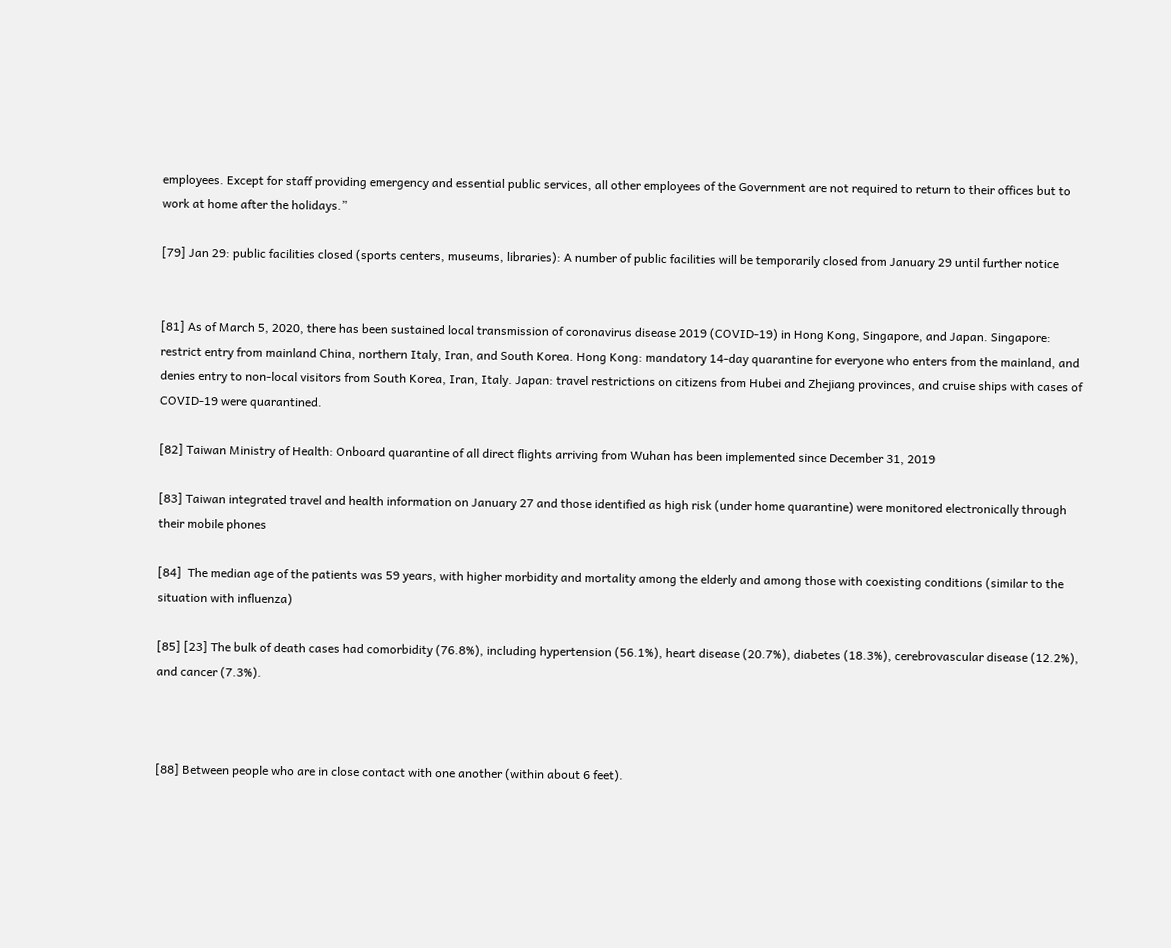employees. Except for staff providing emergency and essential public services, all other employees of the Government are not required to return to their offices but to work at home after the holidays.”

[79] Jan 29: public facilities closed (sports centers, museums, libraries): A number of public facilities will be temporarily closed from January 29 until further notice


[81] As of March 5, 2020, there has been sustained local transmission of coronavirus disease 2019 (COVID-19) in Hong Kong, Singapore, and Japan. Singapore: restrict entry from mainland China, northern Italy, Iran, and South Korea. Hong Kong: mandatory 14-day quarantine for everyone who enters from the mainland, and denies entry to non-local visitors from South Korea, Iran, Italy. Japan: travel restrictions on citizens from Hubei and Zhejiang provinces, and cruise ships with cases of COVID-19 were quarantined.

[82] Taiwan Ministry of Health: Onboard quarantine of all direct flights arriving from Wuhan has been implemented since December 31, 2019

[83] Taiwan integrated travel and health information on January 27 and those identified as high risk (under home quarantine) were monitored electronically through their mobile phones

[84]  The median age of the patients was 59 years, with higher morbidity and mortality among the elderly and among those with coexisting conditions (similar to the situation with influenza)

[85] [23] The bulk of death cases had comorbidity (76.8%), including hypertension (56.1%), heart disease (20.7%), diabetes (18.3%), cerebrovascular disease (12.2%), and cancer (7.3%).



[88] Between people who are in close contact with one another (within about 6 feet).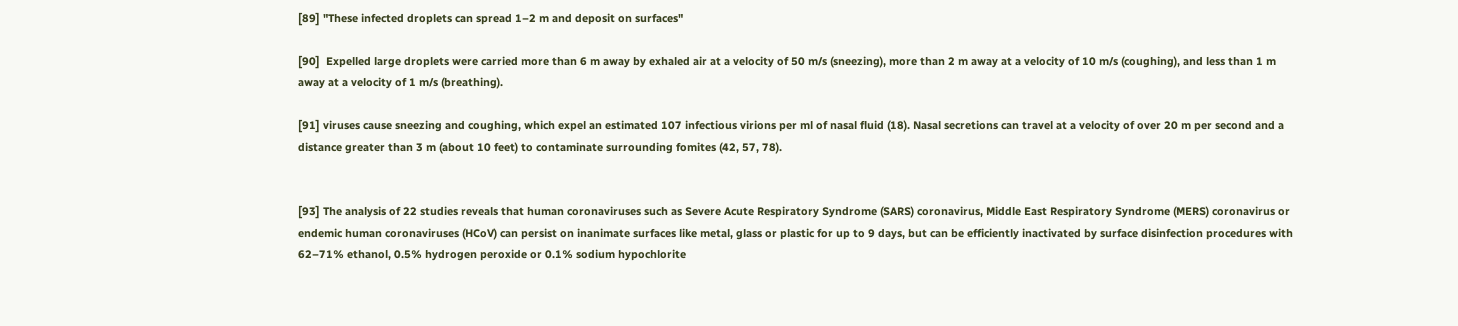[89] "These infected droplets can spread 1–2 m and deposit on surfaces"

[90]  Expelled large droplets were carried more than 6 m away by exhaled air at a velocity of 50 m/s (sneezing), more than 2 m away at a velocity of 10 m/s (coughing), and less than 1 m away at a velocity of 1 m/s (breathing).

[91] viruses cause sneezing and coughing, which expel an estimated 107 infectious virions per ml of nasal fluid (18). Nasal secretions can travel at a velocity of over 20 m per second and a distance greater than 3 m (about 10 feet) to contaminate surrounding fomites (42, 57, 78).


[93] The analysis of 22 studies reveals that human coronaviruses such as Severe Acute Respiratory Syndrome (SARS) coronavirus, Middle East Respiratory Syndrome (MERS) coronavirus or endemic human coronaviruses (HCoV) can persist on inanimate surfaces like metal, glass or plastic for up to 9 days, but can be efficiently inactivated by surface disinfection procedures with 62–71% ethanol, 0.5% hydrogen peroxide or 0.1% sodium hypochlorite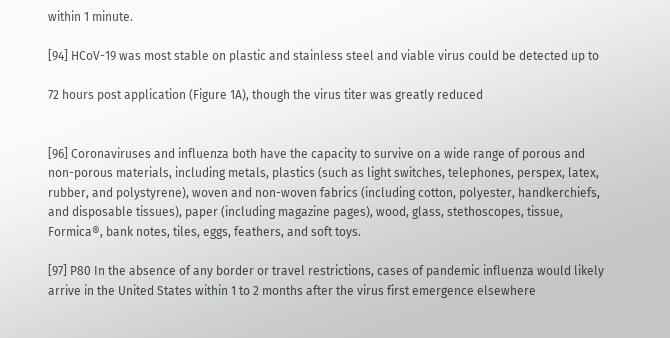within 1 minute.

[94] HCoV-19 was most stable on plastic and stainless steel and viable virus could be detected up to

72 hours post application (Figure 1A), though the virus titer was greatly reduced


[96] Coronaviruses and influenza both have the capacity to survive on a wide range of porous and non-porous materials, including metals, plastics (such as light switches, telephones, perspex, latex, rubber, and polystyrene), woven and non-woven fabrics (including cotton, polyester, handkerchiefs, and disposable tissues), paper (including magazine pages), wood, glass, stethoscopes, tissue, Formica®, bank notes, tiles, eggs, feathers, and soft toys.

[97] P80 In the absence of any border or travel restrictions, cases of pandemic influenza would likely arrive in the United States within 1 to 2 months after the virus first emergence elsewhere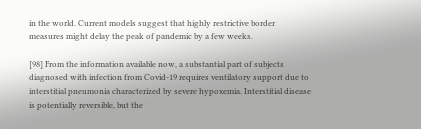in the world. Current models suggest that highly restrictive border measures might delay the peak of pandemic by a few weeks.

[98] From the information available now, a substantial part of subjects diagnosed with infection from Covid-19 requires ventilatory support due to interstitial pneumonia characterized by severe hypoxemia. Interstitial disease is potentially reversible, but the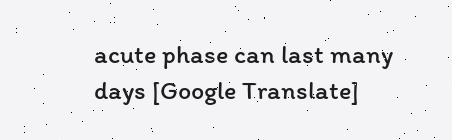acute phase can last many days [Google Translate]